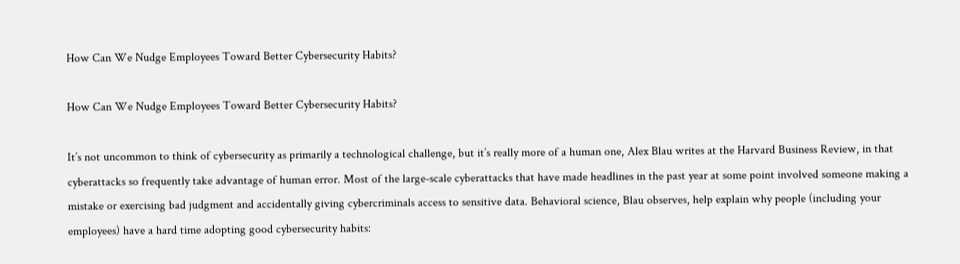How Can We Nudge Employees Toward Better Cybersecurity Habits?

How Can We Nudge Employees Toward Better Cybersecurity Habits?

It’s not uncommon to think of cybersecurity as primarily a technological challenge, but it’s really more of a human one, Alex Blau writes at the Harvard Business Review, in that cyberattacks so frequently take advantage of human error. Most of the large-scale cyberattacks that have made headlines in the past year at some point involved someone making a mistake or exercising bad judgment and accidentally giving cybercriminals access to sensitive data. Behavioral science, Blau observes, help explain why people (including your employees) have a hard time adopting good cybersecurity habits: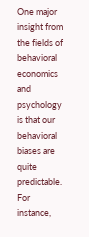One major insight from the fields of behavioral economics and psychology is that our behavioral biases are quite predictable. For instance,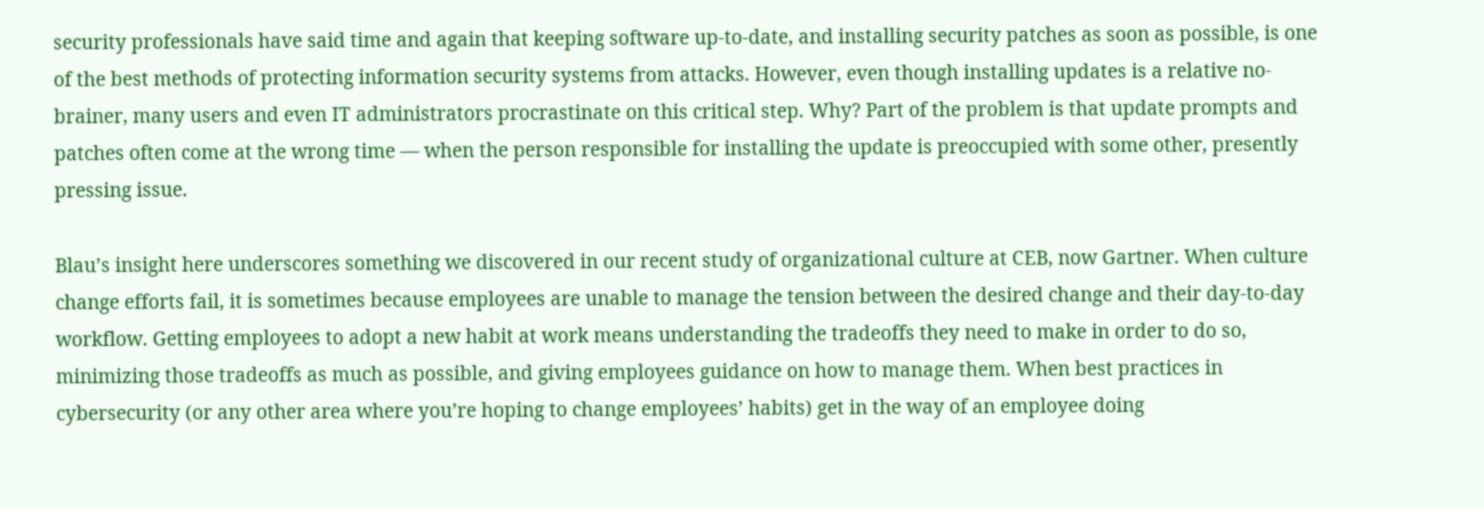security professionals have said time and again that keeping software up-to-date, and installing security patches as soon as possible, is one of the best methods of protecting information security systems from attacks. However, even though installing updates is a relative no-brainer, many users and even IT administrators procrastinate on this critical step. Why? Part of the problem is that update prompts and patches often come at the wrong time — when the person responsible for installing the update is preoccupied with some other, presently pressing issue.

Blau’s insight here underscores something we discovered in our recent study of organizational culture at CEB, now Gartner. When culture change efforts fail, it is sometimes because employees are unable to manage the tension between the desired change and their day-to-day workflow. Getting employees to adopt a new habit at work means understanding the tradeoffs they need to make in order to do so, minimizing those tradeoffs as much as possible, and giving employees guidance on how to manage them. When best practices in cybersecurity (or any other area where you’re hoping to change employees’ habits) get in the way of an employee doing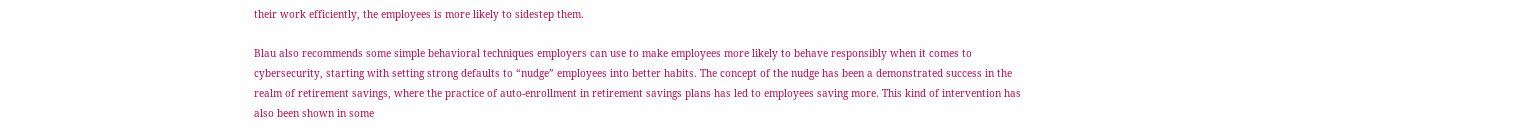their work efficiently, the employees is more likely to sidestep them.

Blau also recommends some simple behavioral techniques employers can use to make employees more likely to behave responsibly when it comes to cybersecurity, starting with setting strong defaults to “nudge” employees into better habits. The concept of the nudge has been a demonstrated success in the realm of retirement savings, where the practice of auto-enrollment in retirement savings plans has led to employees saving more. This kind of intervention has also been shown in some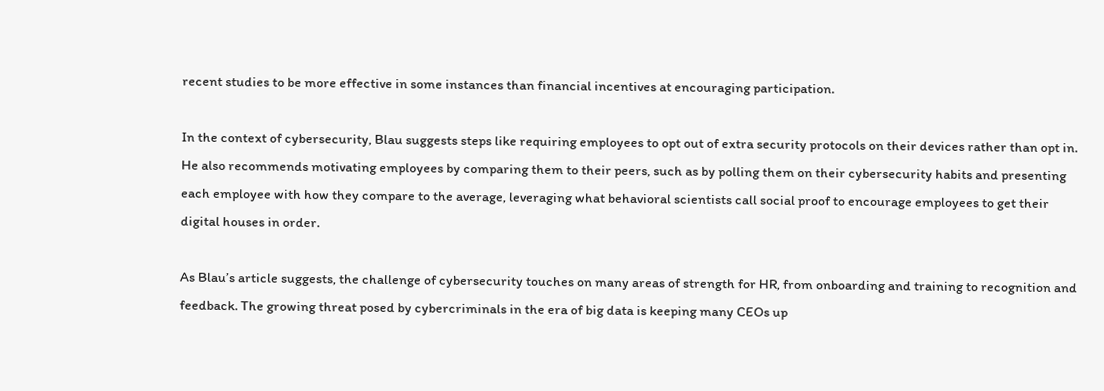recent studies to be more effective in some instances than financial incentives at encouraging participation.

In the context of cybersecurity, Blau suggests steps like requiring employees to opt out of extra security protocols on their devices rather than opt in. He also recommends motivating employees by comparing them to their peers, such as by polling them on their cybersecurity habits and presenting each employee with how they compare to the average, leveraging what behavioral scientists call social proof to encourage employees to get their digital houses in order.

As Blau’s article suggests, the challenge of cybersecurity touches on many areas of strength for HR, from onboarding and training to recognition and feedback. The growing threat posed by cybercriminals in the era of big data is keeping many CEOs up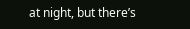at night, but there’s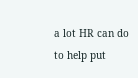a lot HR can do to help put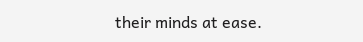their minds at ease.